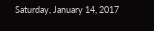Saturday, January 14, 2017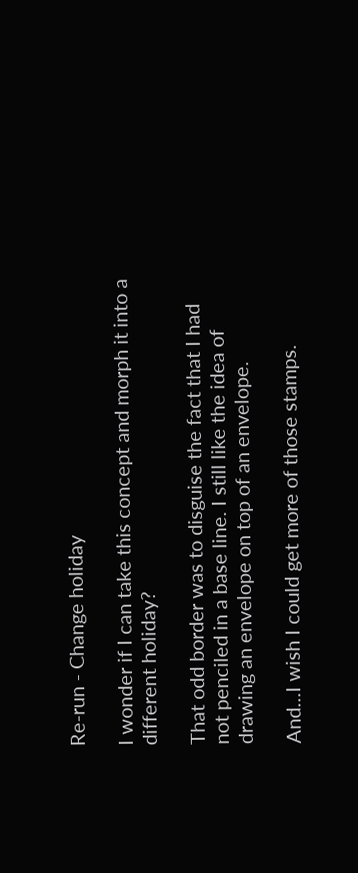Re-run - Change holiday

I wonder if I can take this concept and morph it into a different holiday?

That odd border was to disguise the fact that I had not penciled in a base line. I still like the idea of drawing an envelope on top of an envelope.

And...I wish I could get more of those stamps.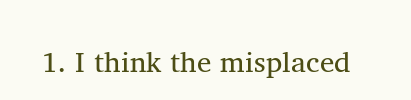1. I think the misplaced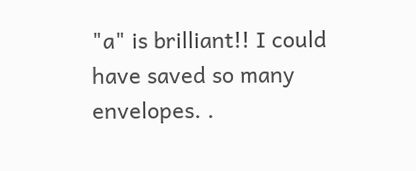"a" is brilliant!! I could have saved so many envelopes. .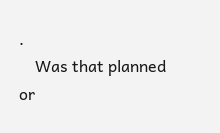.
    Was that planned or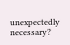unexpectedly necessary?